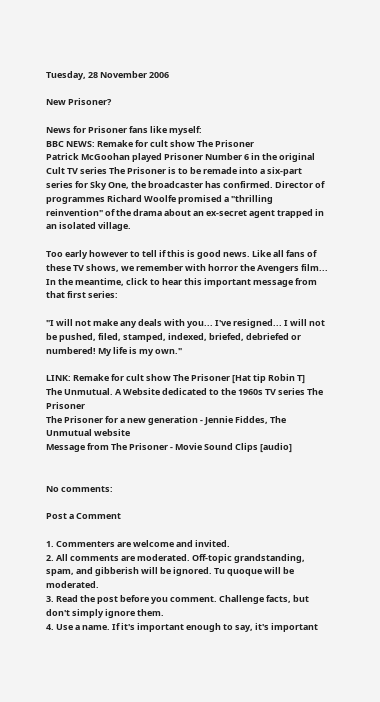Tuesday, 28 November 2006

New Prisoner?

News for Prisoner fans like myself:
BBC NEWS: Remake for cult show The Prisoner
Patrick McGoohan played Prisoner Number 6 in the original Cult TV series The Prisoner is to be remade into a six-part series for Sky One, the broadcaster has confirmed. Director of programmes Richard Woolfe promised a "thrilling reinvention" of the drama about an ex-secret agent trapped in an isolated village.

Too early however to tell if this is good news. Like all fans of these TV shows, we remember with horror the Avengers film... In the meantime, click to hear this important message from that first series:

"I will not make any deals with you... I've resigned... I will not be pushed, filed, stamped, indexed, briefed, debriefed or numbered! My life is my own."

LINK: Remake for cult show The Prisoner [Hat tip Robin T]
The Unmutual. A Website dedicated to the 1960s TV series The Prisoner
The Prisoner for a new generation - Jennie Fiddes, The Unmutual website
Message from The Prisoner - Movie Sound Clips [audio]


No comments:

Post a Comment

1. Commenters are welcome and invited.
2. All comments are moderated. Off-topic grandstanding, spam, and gibberish will be ignored. Tu quoque will be moderated.
3. Read the post before you comment. Challenge facts, but don't simply ignore them.
4. Use a name. If it's important enough to say, it's important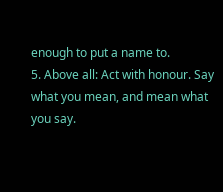enough to put a name to.
5. Above all: Act with honour. Say what you mean, and mean what you say.